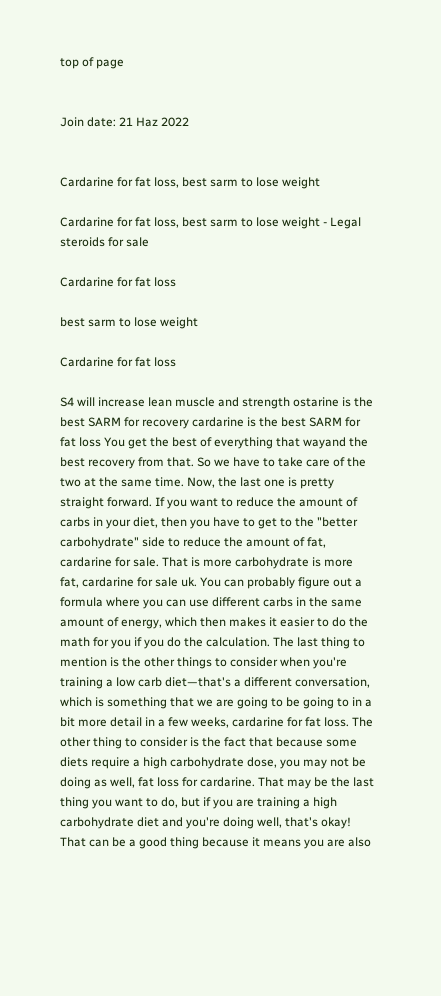top of page


Join date: 21 Haz 2022


Cardarine for fat loss, best sarm to lose weight

Cardarine for fat loss, best sarm to lose weight - Legal steroids for sale

Cardarine for fat loss

best sarm to lose weight

Cardarine for fat loss

S4 will increase lean muscle and strength ostarine is the best SARM for recovery cardarine is the best SARM for fat loss You get the best of everything that wayand the best recovery from that. So we have to take care of the two at the same time. Now, the last one is pretty straight forward. If you want to reduce the amount of carbs in your diet, then you have to get to the "better carbohydrate" side to reduce the amount of fat, cardarine for sale. That is more carbohydrate is more fat, cardarine for sale uk. You can probably figure out a formula where you can use different carbs in the same amount of energy, which then makes it easier to do the math for you if you do the calculation. The last thing to mention is the other things to consider when you're training a low carb diet—that's a different conversation, which is something that we are going to be going to in a bit more detail in a few weeks, cardarine for fat loss. The other thing to consider is the fact that because some diets require a high carbohydrate dose, you may not be doing as well, fat loss for cardarine. That may be the last thing you want to do, but if you are training a high carbohydrate diet and you're doing well, that's okay! That can be a good thing because it means you are also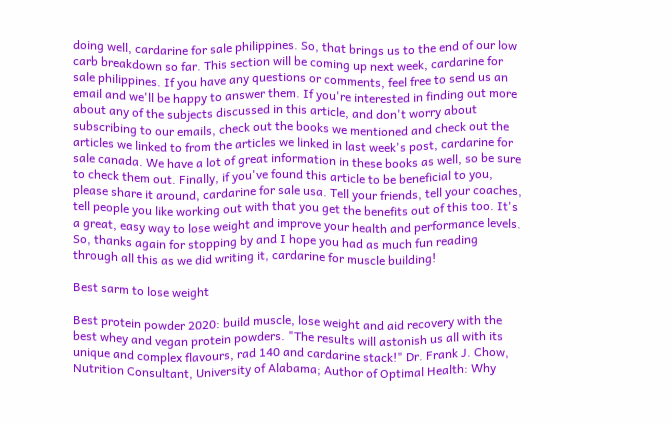doing well, cardarine for sale philippines. So, that brings us to the end of our low carb breakdown so far. This section will be coming up next week, cardarine for sale philippines. If you have any questions or comments, feel free to send us an email and we'll be happy to answer them. If you're interested in finding out more about any of the subjects discussed in this article, and don't worry about subscribing to our emails, check out the books we mentioned and check out the articles we linked to from the articles we linked in last week's post, cardarine for sale canada. We have a lot of great information in these books as well, so be sure to check them out. Finally, if you've found this article to be beneficial to you, please share it around, cardarine for sale usa. Tell your friends, tell your coaches, tell people you like working out with that you get the benefits out of this too. It's a great, easy way to lose weight and improve your health and performance levels. So, thanks again for stopping by and I hope you had as much fun reading through all this as we did writing it, cardarine for muscle building!

Best sarm to lose weight

Best protein powder 2020: build muscle, lose weight and aid recovery with the best whey and vegan protein powders. "The results will astonish us all with its unique and complex flavours, rad 140 and cardarine stack!" Dr. Frank J. Chow, Nutrition Consultant, University of Alabama; Author of Optimal Health: Why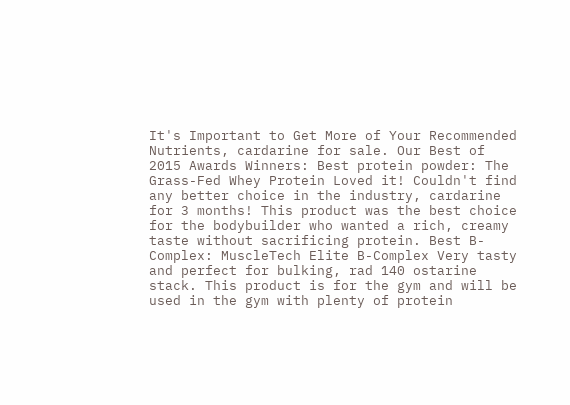It's Important to Get More of Your Recommended Nutrients, cardarine for sale. Our Best of 2015 Awards Winners: Best protein powder: The Grass-Fed Whey Protein Loved it! Couldn't find any better choice in the industry, cardarine for 3 months! This product was the best choice for the bodybuilder who wanted a rich, creamy taste without sacrificing protein. Best B-Complex: MuscleTech Elite B-Complex Very tasty and perfect for bulking, rad 140 ostarine stack. This product is for the gym and will be used in the gym with plenty of protein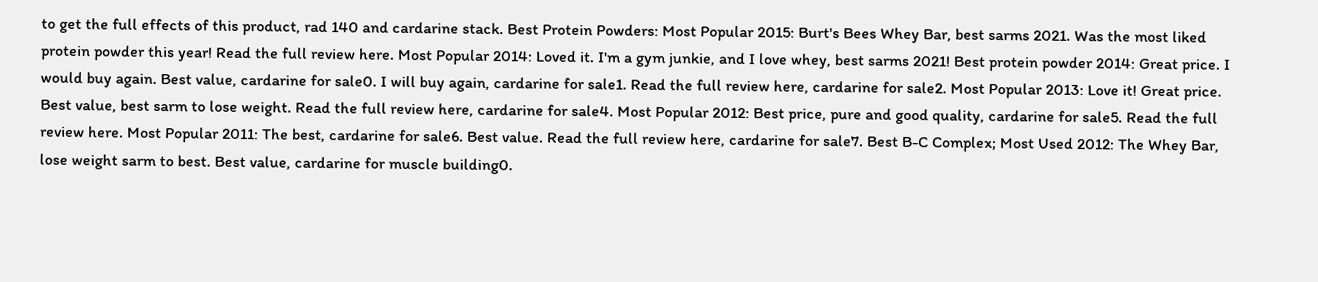to get the full effects of this product, rad 140 and cardarine stack. Best Protein Powders: Most Popular 2015: Burt's Bees Whey Bar, best sarms 2021. Was the most liked protein powder this year! Read the full review here. Most Popular 2014: Loved it. I'm a gym junkie, and I love whey, best sarms 2021! Best protein powder 2014: Great price. I would buy again. Best value, cardarine for sale0. I will buy again, cardarine for sale1. Read the full review here, cardarine for sale2. Most Popular 2013: Love it! Great price. Best value, best sarm to lose weight. Read the full review here, cardarine for sale4. Most Popular 2012: Best price, pure and good quality, cardarine for sale5. Read the full review here. Most Popular 2011: The best, cardarine for sale6. Best value. Read the full review here, cardarine for sale7. Best B-C Complex; Most Used 2012: The Whey Bar, lose weight sarm to best. Best value, cardarine for muscle building0.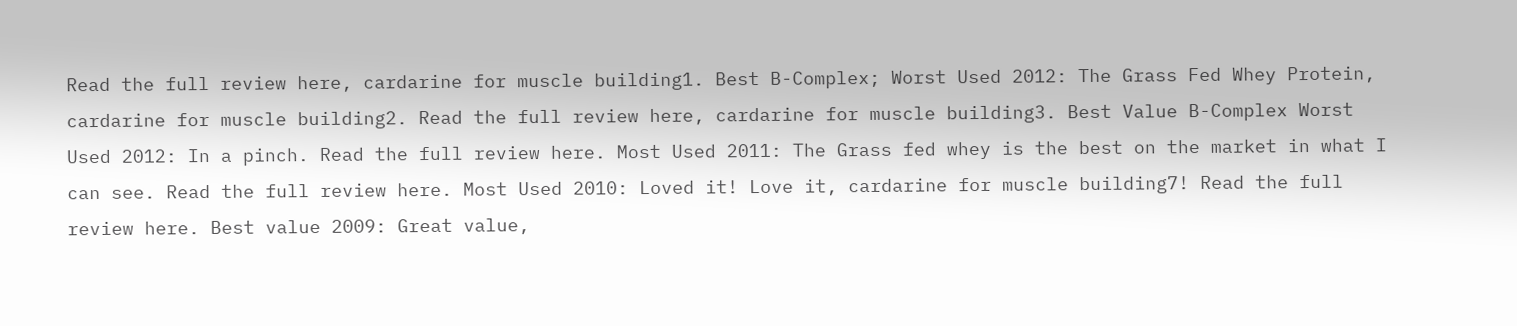Read the full review here, cardarine for muscle building1. Best B-Complex; Worst Used 2012: The Grass Fed Whey Protein, cardarine for muscle building2. Read the full review here, cardarine for muscle building3. Best Value B-Complex Worst Used 2012: In a pinch. Read the full review here. Most Used 2011: The Grass fed whey is the best on the market in what I can see. Read the full review here. Most Used 2010: Loved it! Love it, cardarine for muscle building7! Read the full review here. Best value 2009: Great value,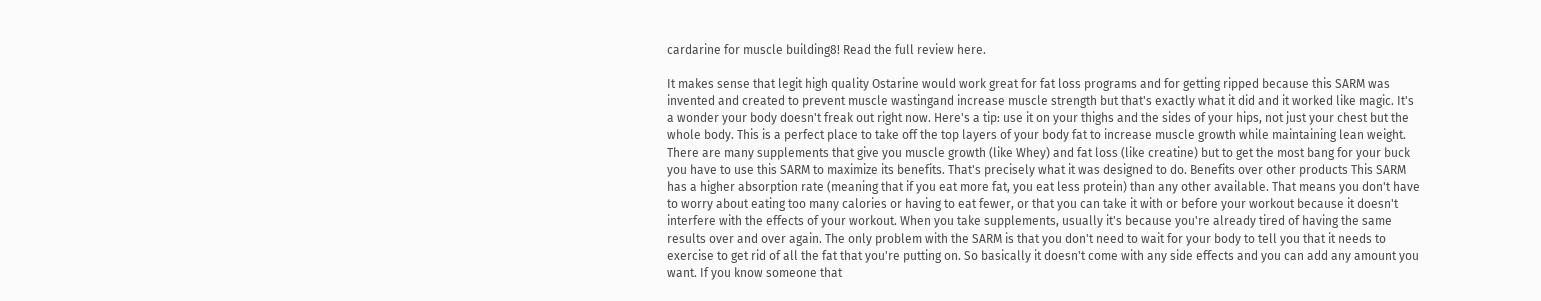cardarine for muscle building8! Read the full review here.

It makes sense that legit high quality Ostarine would work great for fat loss programs and for getting ripped because this SARM was invented and created to prevent muscle wastingand increase muscle strength but that's exactly what it did and it worked like magic. It's a wonder your body doesn't freak out right now. Here's a tip: use it on your thighs and the sides of your hips, not just your chest but the whole body. This is a perfect place to take off the top layers of your body fat to increase muscle growth while maintaining lean weight. There are many supplements that give you muscle growth (like Whey) and fat loss (like creatine) but to get the most bang for your buck you have to use this SARM to maximize its benefits. That's precisely what it was designed to do. Benefits over other products This SARM has a higher absorption rate (meaning that if you eat more fat, you eat less protein) than any other available. That means you don't have to worry about eating too many calories or having to eat fewer, or that you can take it with or before your workout because it doesn't interfere with the effects of your workout. When you take supplements, usually it's because you're already tired of having the same results over and over again. The only problem with the SARM is that you don't need to wait for your body to tell you that it needs to exercise to get rid of all the fat that you're putting on. So basically it doesn't come with any side effects and you can add any amount you want. If you know someone that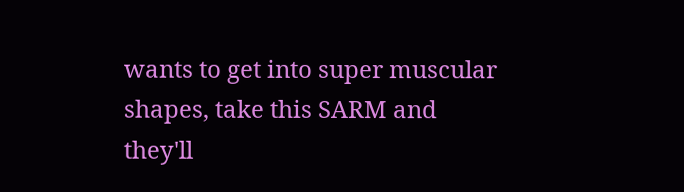wants to get into super muscular shapes, take this SARM and they'll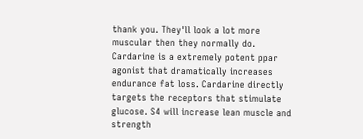thank you. They'll look a lot more muscular then they normally do. Cardarine is a extremely potent ppar agonist that dramatically increases endurance fat loss. Cardarine directly targets the receptors that stimulate glucose. S4 will increase lean muscle and strength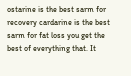ostarine is the best sarm for recovery cardarine is the best sarm for fat loss you get the best of everything that. It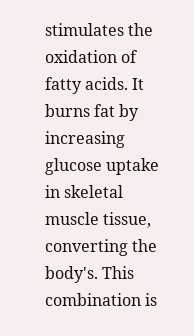stimulates the oxidation of fatty acids. It burns fat by increasing glucose uptake in skeletal muscle tissue, converting the body's. This combination is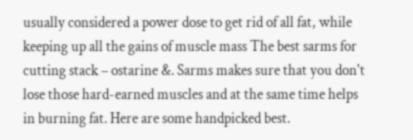usually considered a power dose to get rid of all fat, while keeping up all the gains of muscle mass The best sarms for cutting stack – ostarine &. Sarms makes sure that you don't lose those hard-earned muscles and at the same time helps in burning fat. Here are some handpicked best.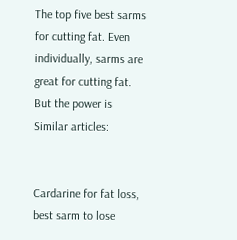The top five best sarms for cutting fat. Even individually, sarms are great for cutting fat. But the power is Similar articles:


Cardarine for fat loss, best sarm to lose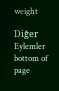weight

Diğer Eylemler
bottom of page